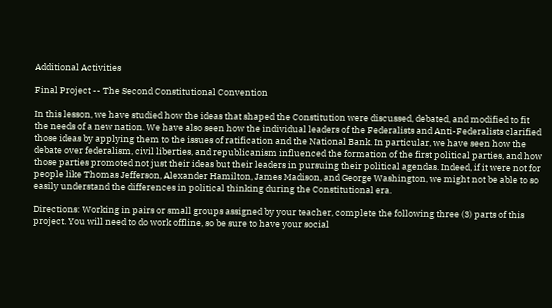Additional Activities

Final Project -- The Second Constitutional Convention

In this lesson, we have studied how the ideas that shaped the Constitution were discussed, debated, and modified to fit the needs of a new nation. We have also seen how the individual leaders of the Federalists and Anti-Federalists clarified those ideas by applying them to the issues of ratification and the National Bank. In particular, we have seen how the debate over federalism, civil liberties, and republicanism influenced the formation of the first political parties, and how those parties promoted not just their ideas but their leaders in pursuing their political agendas. Indeed, if it were not for people like Thomas Jefferson, Alexander Hamilton, James Madison, and George Washington, we might not be able to so easily understand the differences in political thinking during the Constitutional era.

Directions: Working in pairs or small groups assigned by your teacher, complete the following three (3) parts of this project. You will need to do work offline, so be sure to have your social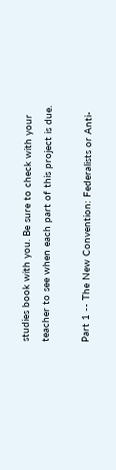studies book with you. Be sure to check with your teacher to see when each part of this project is due.

Part 1 -- The New Convention: Federalists or Anti-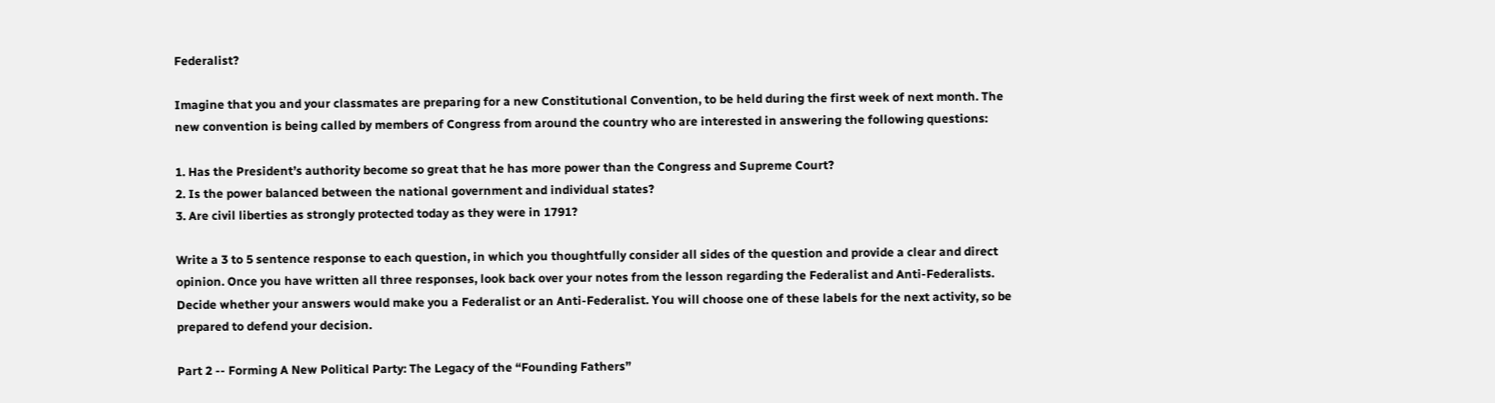Federalist?

Imagine that you and your classmates are preparing for a new Constitutional Convention, to be held during the first week of next month. The new convention is being called by members of Congress from around the country who are interested in answering the following questions:

1. Has the President’s authority become so great that he has more power than the Congress and Supreme Court?
2. Is the power balanced between the national government and individual states?
3. Are civil liberties as strongly protected today as they were in 1791?

Write a 3 to 5 sentence response to each question, in which you thoughtfully consider all sides of the question and provide a clear and direct opinion. Once you have written all three responses, look back over your notes from the lesson regarding the Federalist and Anti-Federalists. Decide whether your answers would make you a Federalist or an Anti-Federalist. You will choose one of these labels for the next activity, so be prepared to defend your decision.

Part 2 -- Forming A New Political Party: The Legacy of the “Founding Fathers”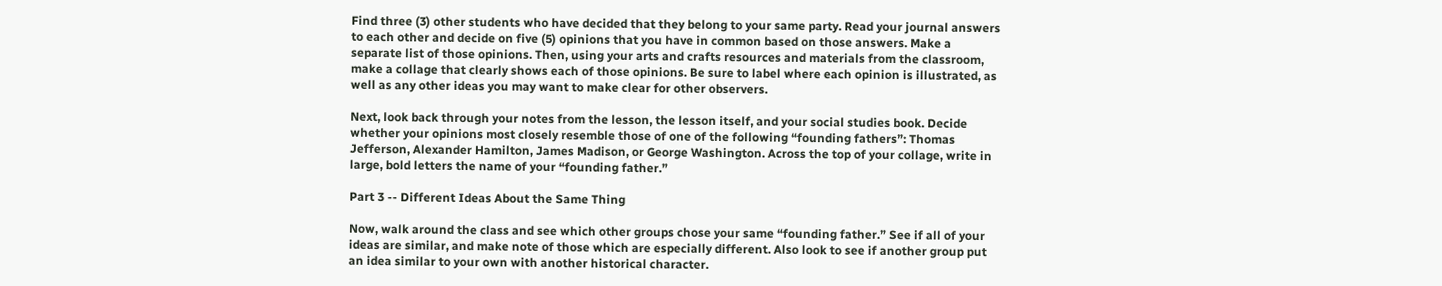Find three (3) other students who have decided that they belong to your same party. Read your journal answers to each other and decide on five (5) opinions that you have in common based on those answers. Make a separate list of those opinions. Then, using your arts and crafts resources and materials from the classroom, make a collage that clearly shows each of those opinions. Be sure to label where each opinion is illustrated, as well as any other ideas you may want to make clear for other observers.

Next, look back through your notes from the lesson, the lesson itself, and your social studies book. Decide whether your opinions most closely resemble those of one of the following “founding fathers”: Thomas Jefferson, Alexander Hamilton, James Madison, or George Washington. Across the top of your collage, write in large, bold letters the name of your “founding father.”

Part 3 -- Different Ideas About the Same Thing

Now, walk around the class and see which other groups chose your same “founding father.” See if all of your ideas are similar, and make note of those which are especially different. Also look to see if another group put an idea similar to your own with another historical character.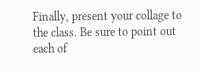Finally, present your collage to the class. Be sure to point out each of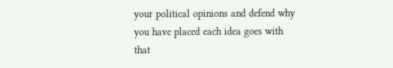your political opinions and defend why you have placed each idea goes with that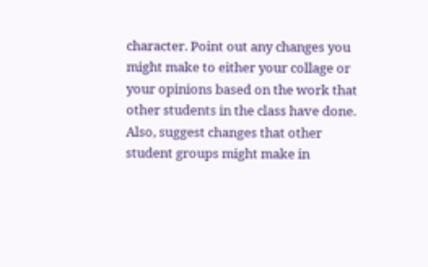character. Point out any changes you might make to either your collage or your opinions based on the work that other students in the class have done. Also, suggest changes that other student groups might make in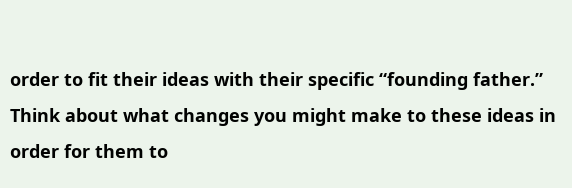order to fit their ideas with their specific “founding father.” Think about what changes you might make to these ideas in order for them to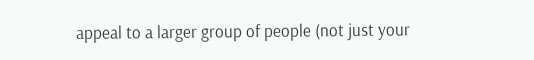appeal to a larger group of people (not just your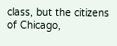class, but the citizens of Chicago,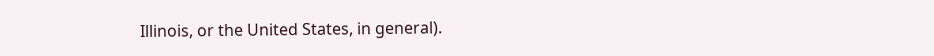Illinois, or the United States, in general).